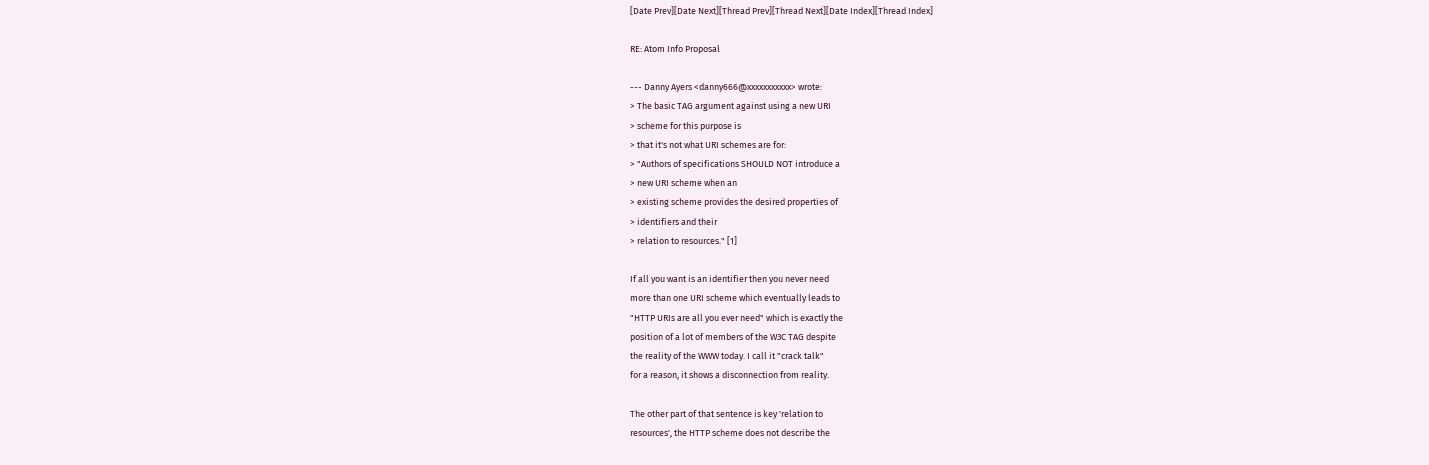[Date Prev][Date Next][Thread Prev][Thread Next][Date Index][Thread Index]

RE: Atom Info Proposal

--- Danny Ayers <danny666@xxxxxxxxxxx> wrote:
> The basic TAG argument against using a new URI
> scheme for this purpose is
> that it's not what URI schemes are for:
> "Authors of specifications SHOULD NOT introduce a
> new URI scheme when an
> existing scheme provides the desired properties of
> identifiers and their
> relation to resources." [1]

If all you want is an identifier then you never need
more than one URI scheme which eventually leads to
"HTTP URIs are all you ever need" which is exactly the
position of a lot of members of the W3C TAG despite
the reality of the WWW today. I call it "crack talk"
for a reason, it shows a disconnection from reality.

The other part of that sentence is key 'relation to
resources', the HTTP scheme does not describe the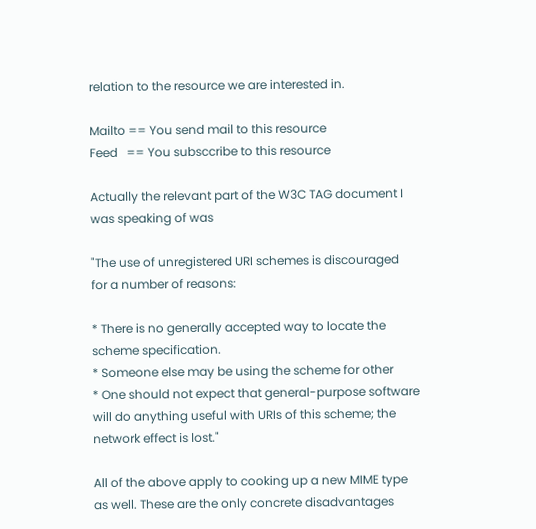relation to the resource we are interested in.

Mailto == You send mail to this resource
Feed   == You subsccribe to this resource

Actually the relevant part of the W3C TAG document I
was speaking of was

"The use of unregistered URI schemes is discouraged
for a number of reasons:

* There is no generally accepted way to locate the
scheme specification.
* Someone else may be using the scheme for other
* One should not expect that general-purpose software
will do anything useful with URIs of this scheme; the
network effect is lost."

All of the above apply to cooking up a new MIME type
as well. These are the only concrete disadvantages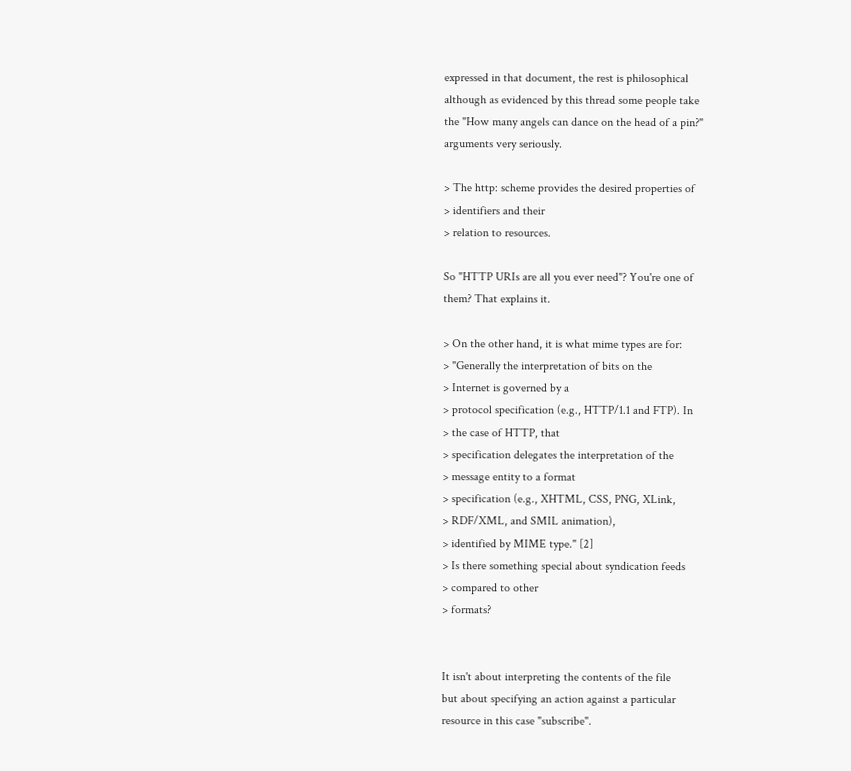expressed in that document, the rest is philosophical
although as evidenced by this thread some people take
the "How many angels can dance on the head of a pin?"
arguments very seriously.

> The http: scheme provides the desired properties of
> identifiers and their
> relation to resources.

So "HTTP URIs are all you ever need"? You're one of
them? That explains it.

> On the other hand, it is what mime types are for:
> "Generally the interpretation of bits on the
> Internet is governed by a
> protocol specification (e.g., HTTP/1.1 and FTP). In
> the case of HTTP, that
> specification delegates the interpretation of the
> message entity to a format
> specification (e.g., XHTML, CSS, PNG, XLink,
> RDF/XML, and SMIL animation),
> identified by MIME type." [2]
> Is there something special about syndication feeds
> compared to other
> formats?


It isn't about interpreting the contents of the file
but about specifying an action against a particular
resource in this case "subscribe".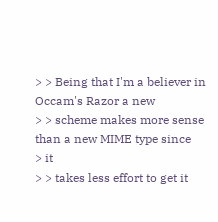> > Being that I'm a believer in Occam's Razor a new
> > scheme makes more sense than a new MIME type since
> it
> > takes less effort to get it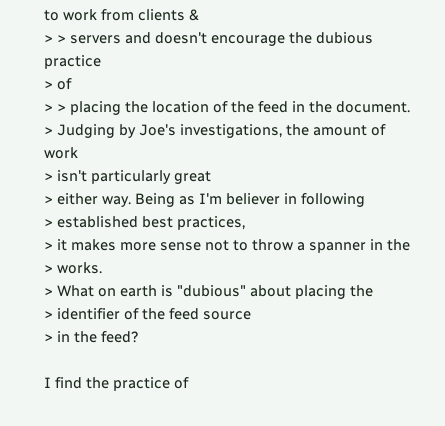to work from clients &
> > servers and doesn't encourage the dubious practice
> of
> > placing the location of the feed in the document.
> Judging by Joe's investigations, the amount of work
> isn't particularly great
> either way. Being as I'm believer in following
> established best practices,
> it makes more sense not to throw a spanner in the
> works.
> What on earth is "dubious" about placing the
> identifier of the feed source
> in the feed?

I find the practice of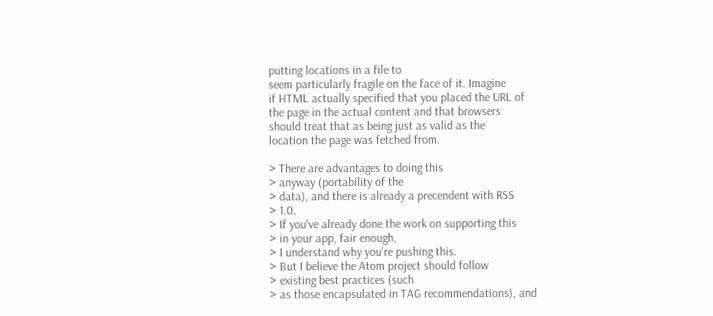putting locations in a file to
seem particularly fragile on the face of it. Imagine
if HTML actually specified that you placed the URL of
the page in the actual content and that browsers
should treat that as being just as valid as the
location the page was fetched from.

> There are advantages to doing this
> anyway (portability of the
> data), and there is already a precendent with RSS
> 1.0.
> If you've already done the work on supporting this
> in your app, fair enough,
> I understand why you're pushing this.
> But I believe the Atom project should follow
> existing best practices (such
> as those encapsulated in TAG recommendations), and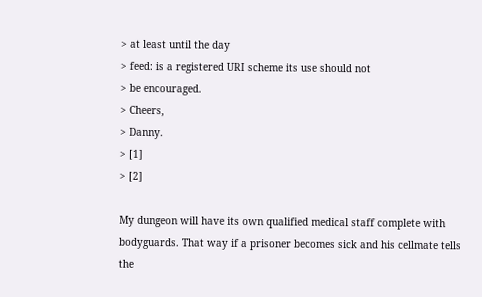> at least until the day
> feed: is a registered URI scheme its use should not
> be encouraged.
> Cheers,
> Danny.
> [1]
> [2]

My dungeon will have its own qualified medical staff complete with bodyguards. That way if a prisoner becomes sick and his cellmate tells the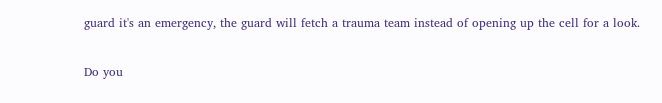guard it's an emergency, the guard will fetch a trauma team instead of opening up the cell for a look.

Do you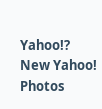Yahoo!?
New Yahoo! Photos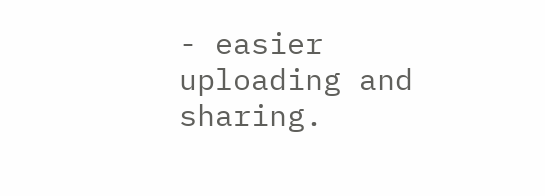- easier uploading and sharing.